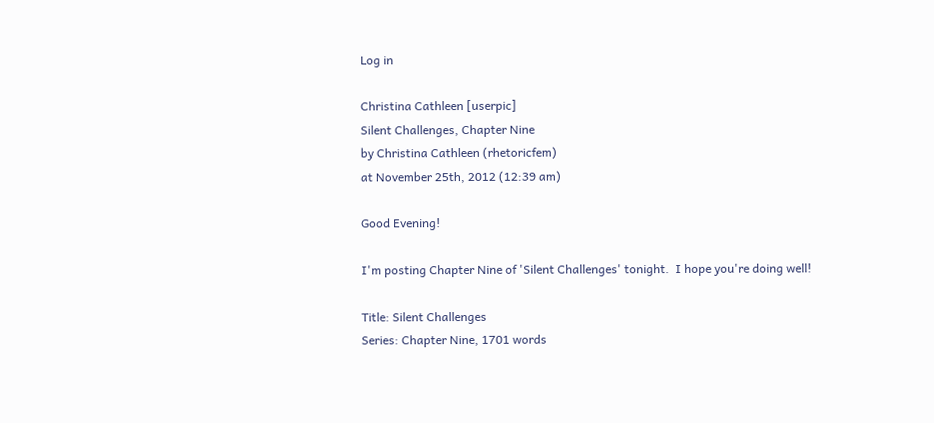Log in

Christina Cathleen [userpic]
Silent Challenges, Chapter Nine
by Christina Cathleen (rhetoricfem)
at November 25th, 2012 (12:39 am)

Good Evening!

I'm posting Chapter Nine of 'Silent Challenges' tonight.  I hope you're doing well!

Title: Silent Challenges
Series: Chapter Nine, 1701 words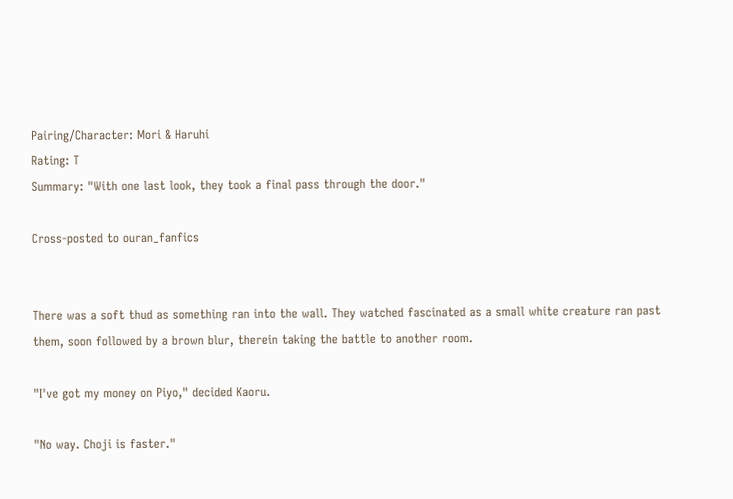Pairing/Character: Mori & Haruhi
Rating: T
Summary: "With one last look, they took a final pass through the door."

Cross-posted to ouran_fanfics


There was a soft thud as something ran into the wall. They watched fascinated as a small white creature ran past them, soon followed by a brown blur, therein taking the battle to another room.

"I've got my money on Piyo," decided Kaoru.

"No way. Choji is faster."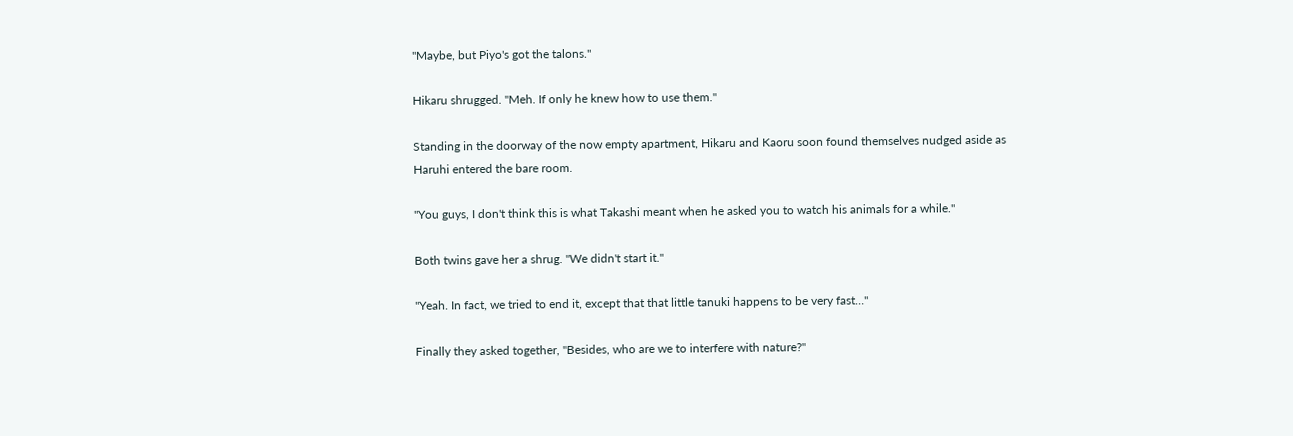"Maybe, but Piyo's got the talons."

Hikaru shrugged. "Meh. If only he knew how to use them."

Standing in the doorway of the now empty apartment, Hikaru and Kaoru soon found themselves nudged aside as Haruhi entered the bare room.

"You guys, I don't think this is what Takashi meant when he asked you to watch his animals for a while."

Both twins gave her a shrug. "We didn't start it."

"Yeah. In fact, we tried to end it, except that that little tanuki happens to be very fast…"

Finally they asked together, "Besides, who are we to interfere with nature?"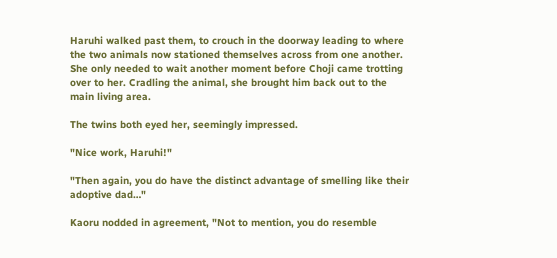Haruhi walked past them, to crouch in the doorway leading to where the two animals now stationed themselves across from one another. She only needed to wait another moment before Choji came trotting over to her. Cradling the animal, she brought him back out to the main living area.

The twins both eyed her, seemingly impressed.

"Nice work, Haruhi!"

"Then again, you do have the distinct advantage of smelling like their adoptive dad…"

Kaoru nodded in agreement, "Not to mention, you do resemble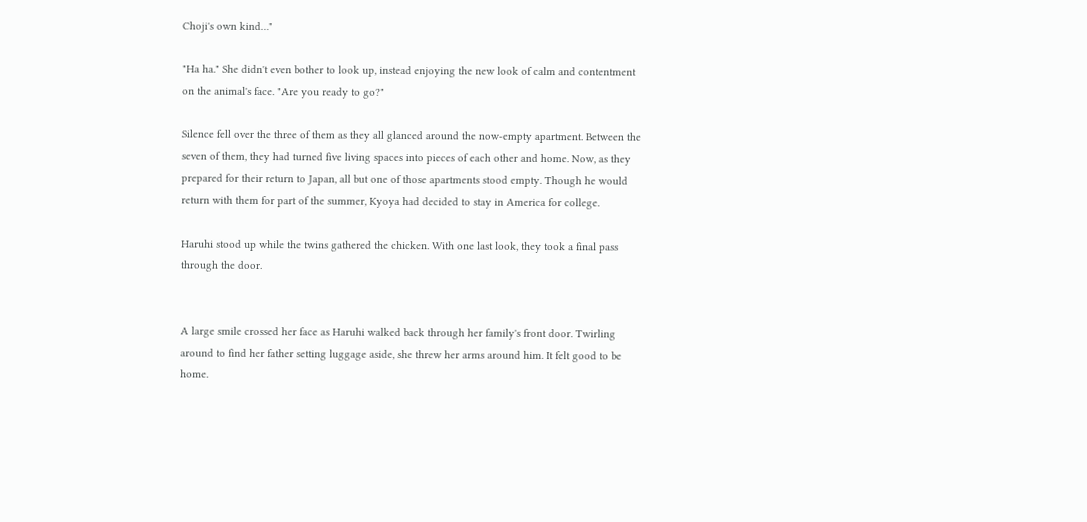Choji's own kind…"

"Ha ha." She didn't even bother to look up, instead enjoying the new look of calm and contentment on the animal's face. "Are you ready to go?"

Silence fell over the three of them as they all glanced around the now-empty apartment. Between the seven of them, they had turned five living spaces into pieces of each other and home. Now, as they prepared for their return to Japan, all but one of those apartments stood empty. Though he would return with them for part of the summer, Kyoya had decided to stay in America for college.

Haruhi stood up while the twins gathered the chicken. With one last look, they took a final pass through the door.


A large smile crossed her face as Haruhi walked back through her family's front door. Twirling around to find her father setting luggage aside, she threw her arms around him. It felt good to be home.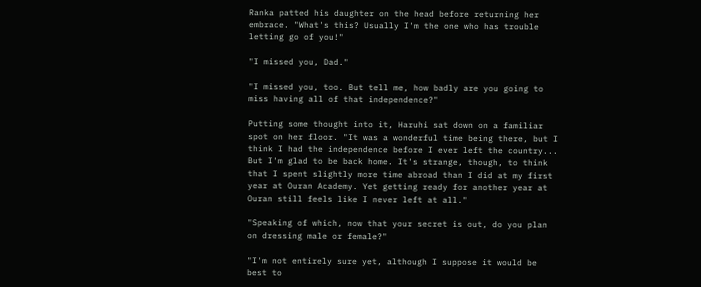Ranka patted his daughter on the head before returning her embrace. "What's this? Usually I'm the one who has trouble letting go of you!"

"I missed you, Dad."

"I missed you, too. But tell me, how badly are you going to miss having all of that independence?"

Putting some thought into it, Haruhi sat down on a familiar spot on her floor. "It was a wonderful time being there, but I think I had the independence before I ever left the country... But I'm glad to be back home. It's strange, though, to think that I spent slightly more time abroad than I did at my first year at Ouran Academy. Yet getting ready for another year at Ouran still feels like I never left at all."

"Speaking of which, now that your secret is out, do you plan on dressing male or female?"

"I'm not entirely sure yet, although I suppose it would be best to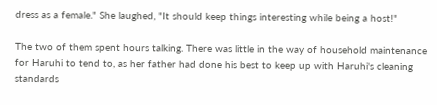dress as a female." She laughed, "It should keep things interesting while being a host!"

The two of them spent hours talking. There was little in the way of household maintenance for Haruhi to tend to, as her father had done his best to keep up with Haruhi's cleaning standards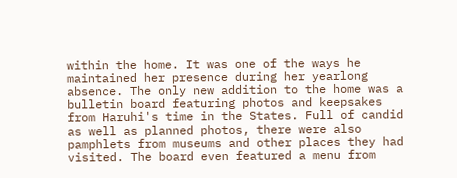within the home. It was one of the ways he maintained her presence during her yearlong absence. The only new addition to the home was a bulletin board featuring photos and keepsakes from Haruhi's time in the States. Full of candid as well as planned photos, there were also pamphlets from museums and other places they had visited. The board even featured a menu from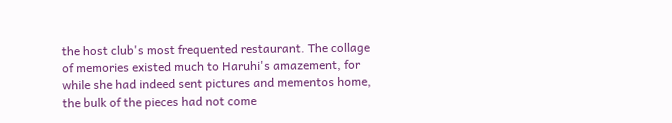the host club's most frequented restaurant. The collage of memories existed much to Haruhi's amazement, for while she had indeed sent pictures and mementos home, the bulk of the pieces had not come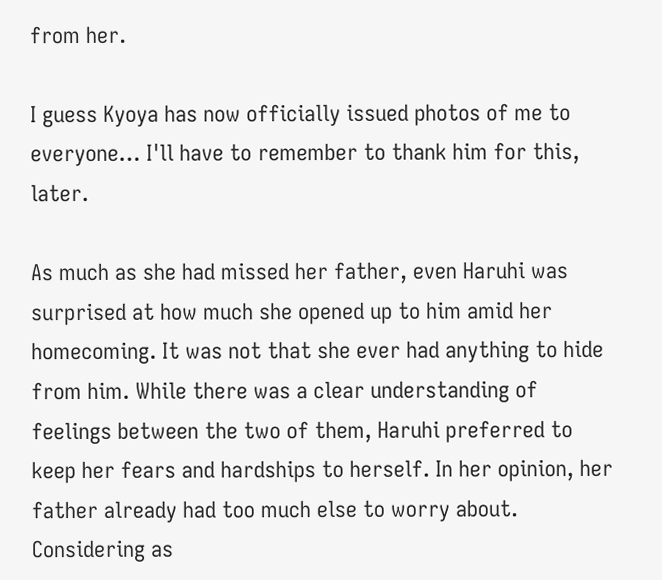from her.

I guess Kyoya has now officially issued photos of me to everyone… I'll have to remember to thank him for this, later.

As much as she had missed her father, even Haruhi was surprised at how much she opened up to him amid her homecoming. It was not that she ever had anything to hide from him. While there was a clear understanding of feelings between the two of them, Haruhi preferred to keep her fears and hardships to herself. In her opinion, her father already had too much else to worry about. Considering as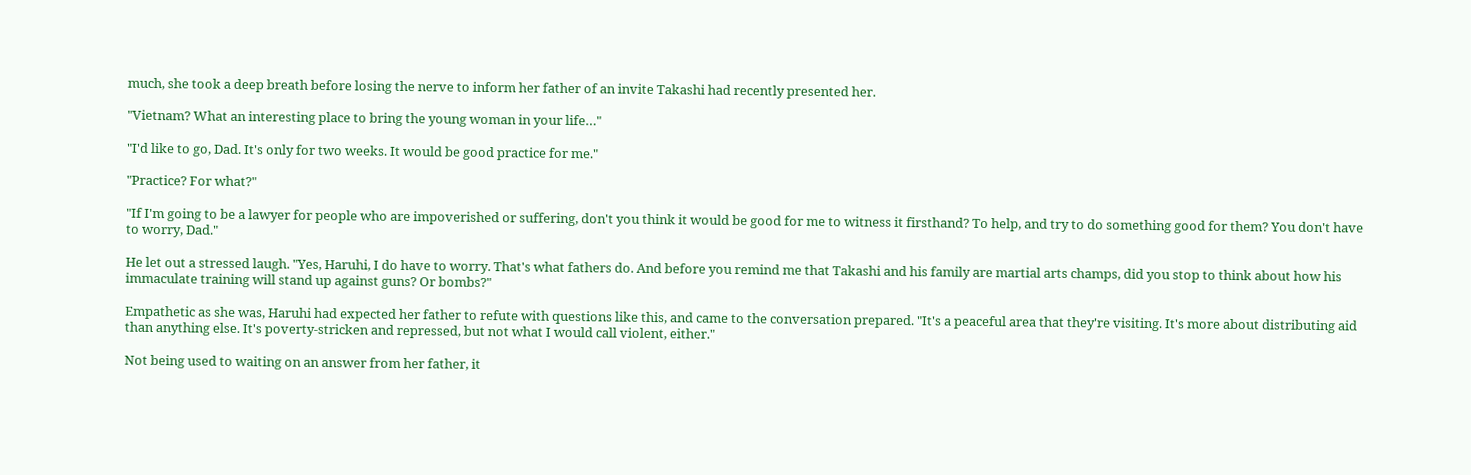much, she took a deep breath before losing the nerve to inform her father of an invite Takashi had recently presented her.

"Vietnam? What an interesting place to bring the young woman in your life…"

"I'd like to go, Dad. It's only for two weeks. It would be good practice for me."

"Practice? For what?"

"If I'm going to be a lawyer for people who are impoverished or suffering, don't you think it would be good for me to witness it firsthand? To help, and try to do something good for them? You don't have to worry, Dad."

He let out a stressed laugh. "Yes, Haruhi, I do have to worry. That's what fathers do. And before you remind me that Takashi and his family are martial arts champs, did you stop to think about how his immaculate training will stand up against guns? Or bombs?"

Empathetic as she was, Haruhi had expected her father to refute with questions like this, and came to the conversation prepared. "It's a peaceful area that they're visiting. It's more about distributing aid than anything else. It's poverty-stricken and repressed, but not what I would call violent, either."

Not being used to waiting on an answer from her father, it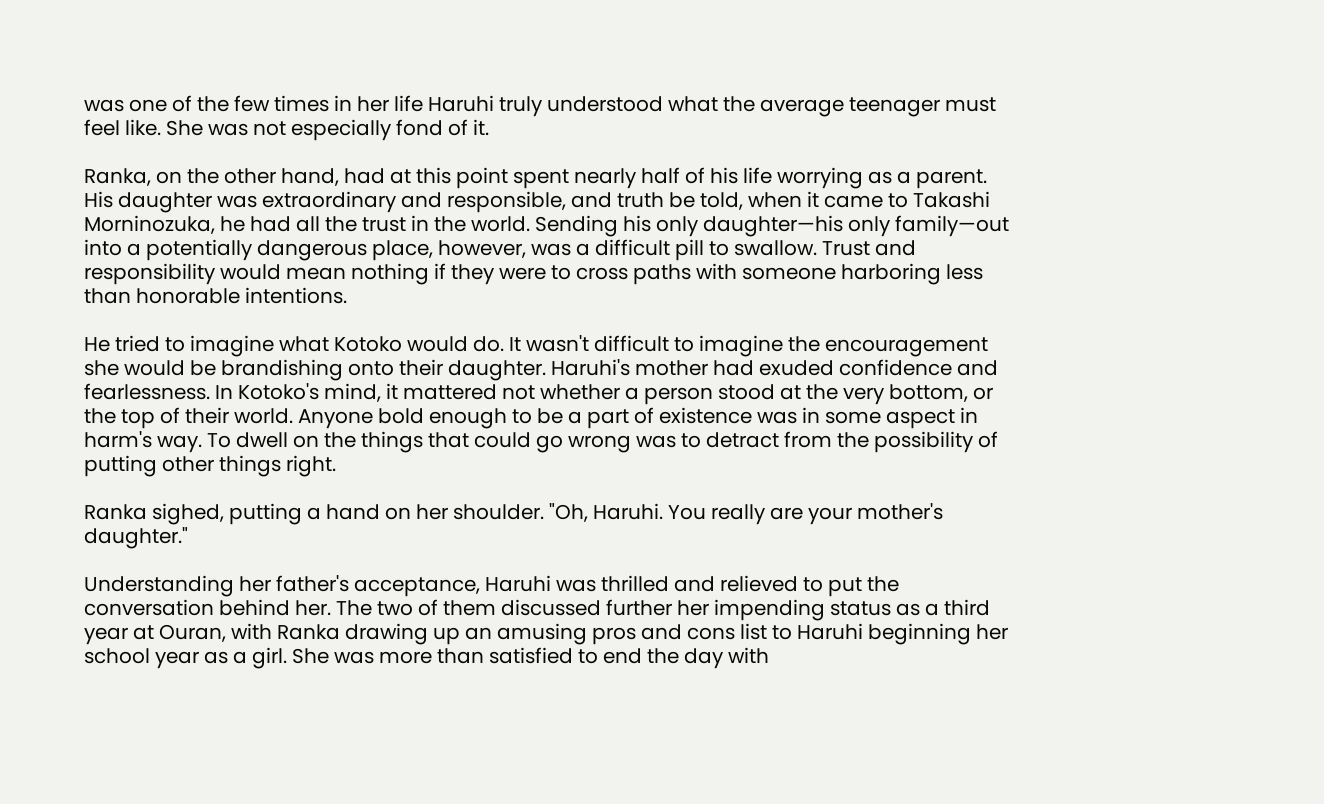was one of the few times in her life Haruhi truly understood what the average teenager must feel like. She was not especially fond of it.

Ranka, on the other hand, had at this point spent nearly half of his life worrying as a parent. His daughter was extraordinary and responsible, and truth be told, when it came to Takashi Morninozuka, he had all the trust in the world. Sending his only daughter—his only family—out into a potentially dangerous place, however, was a difficult pill to swallow. Trust and responsibility would mean nothing if they were to cross paths with someone harboring less than honorable intentions.

He tried to imagine what Kotoko would do. It wasn't difficult to imagine the encouragement she would be brandishing onto their daughter. Haruhi's mother had exuded confidence and fearlessness. In Kotoko's mind, it mattered not whether a person stood at the very bottom, or the top of their world. Anyone bold enough to be a part of existence was in some aspect in harm's way. To dwell on the things that could go wrong was to detract from the possibility of putting other things right.

Ranka sighed, putting a hand on her shoulder. "Oh, Haruhi. You really are your mother's daughter."

Understanding her father's acceptance, Haruhi was thrilled and relieved to put the conversation behind her. The two of them discussed further her impending status as a third year at Ouran, with Ranka drawing up an amusing pros and cons list to Haruhi beginning her school year as a girl. She was more than satisfied to end the day with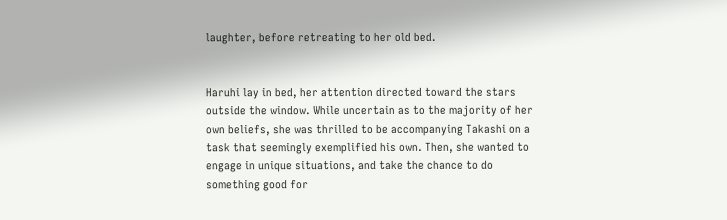laughter, before retreating to her old bed.


Haruhi lay in bed, her attention directed toward the stars outside the window. While uncertain as to the majority of her own beliefs, she was thrilled to be accompanying Takashi on a task that seemingly exemplified his own. Then, she wanted to engage in unique situations, and take the chance to do something good for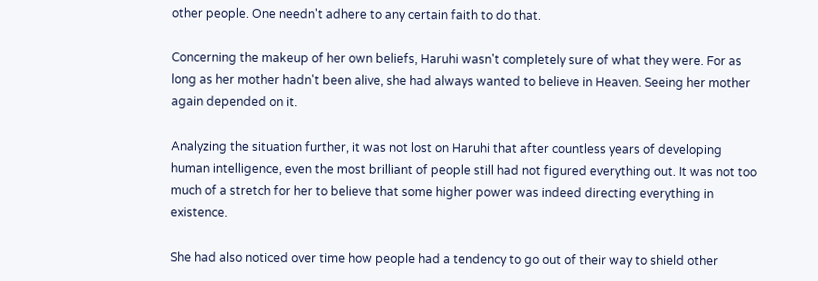other people. One needn't adhere to any certain faith to do that.

Concerning the makeup of her own beliefs, Haruhi wasn't completely sure of what they were. For as long as her mother hadn't been alive, she had always wanted to believe in Heaven. Seeing her mother again depended on it.

Analyzing the situation further, it was not lost on Haruhi that after countless years of developing human intelligence, even the most brilliant of people still had not figured everything out. It was not too much of a stretch for her to believe that some higher power was indeed directing everything in existence.

She had also noticed over time how people had a tendency to go out of their way to shield other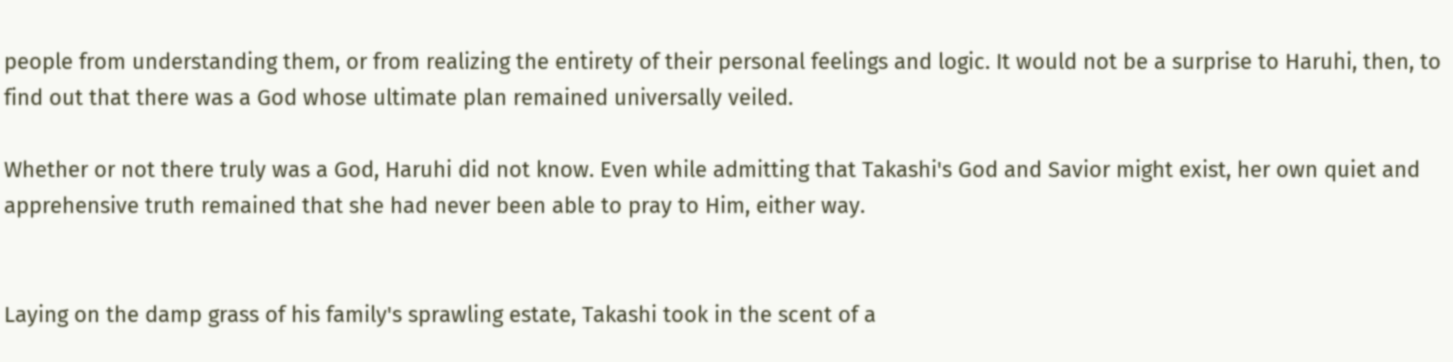people from understanding them, or from realizing the entirety of their personal feelings and logic. It would not be a surprise to Haruhi, then, to find out that there was a God whose ultimate plan remained universally veiled.

Whether or not there truly was a God, Haruhi did not know. Even while admitting that Takashi's God and Savior might exist, her own quiet and apprehensive truth remained that she had never been able to pray to Him, either way.


Laying on the damp grass of his family's sprawling estate, Takashi took in the scent of a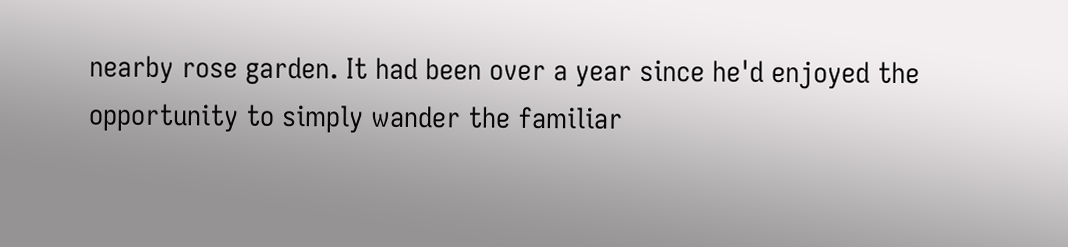nearby rose garden. It had been over a year since he'd enjoyed the opportunity to simply wander the familiar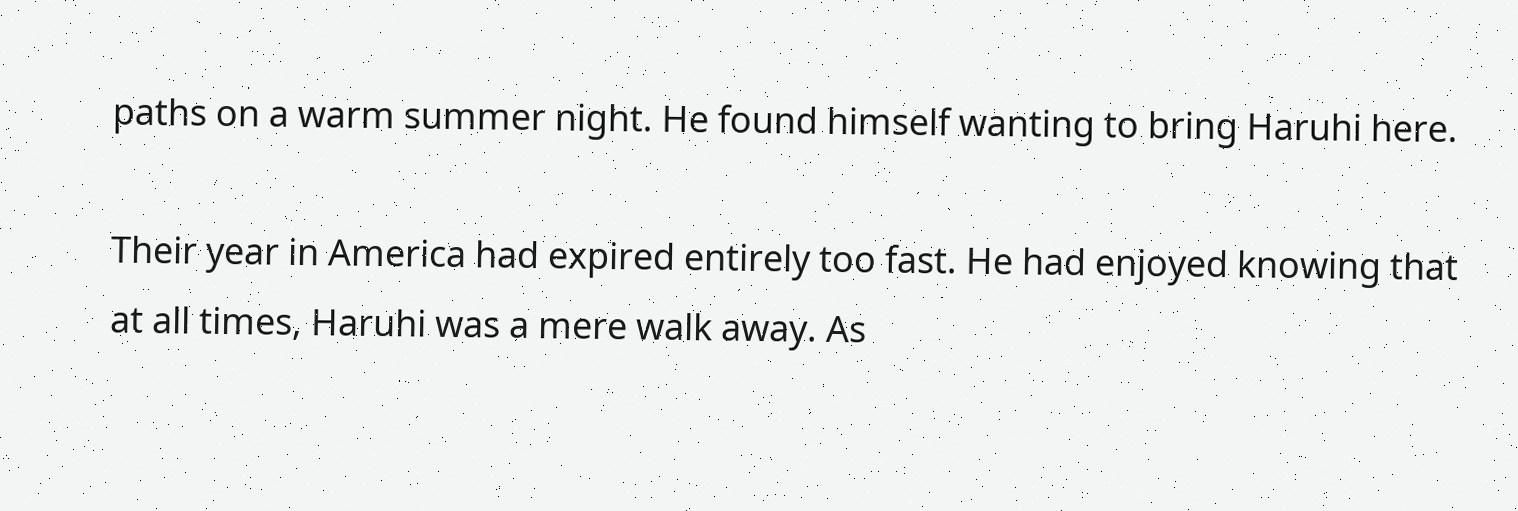paths on a warm summer night. He found himself wanting to bring Haruhi here.

Their year in America had expired entirely too fast. He had enjoyed knowing that at all times, Haruhi was a mere walk away. As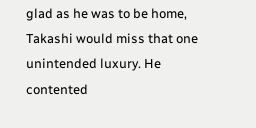glad as he was to be home, Takashi would miss that one unintended luxury. He contented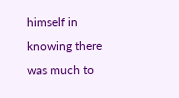himself in knowing there was much to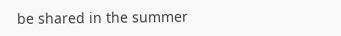be shared in the summer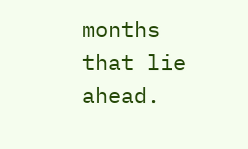months that lie ahead.